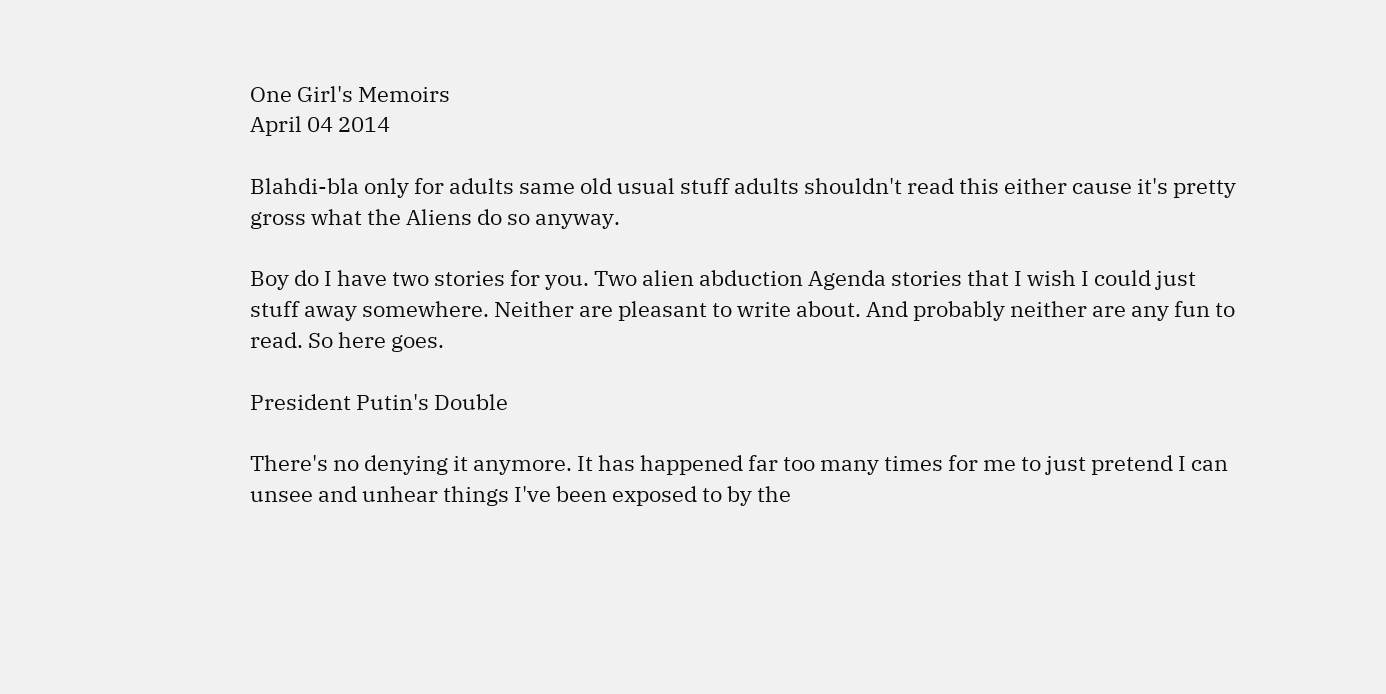One Girl's Memoirs
April 04 2014

Blahdi-bla only for adults same old usual stuff adults shouldn't read this either cause it's pretty gross what the Aliens do so anyway.

Boy do I have two stories for you. Two alien abduction Agenda stories that I wish I could just stuff away somewhere. Neither are pleasant to write about. And probably neither are any fun to read. So here goes.

President Putin's Double

There's no denying it anymore. It has happened far too many times for me to just pretend I can unsee and unhear things I've been exposed to by the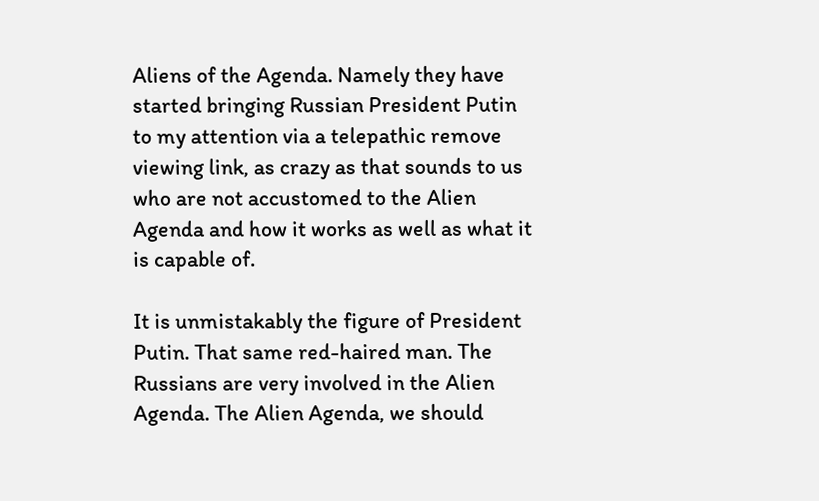Aliens of the Agenda. Namely they have started bringing Russian President Putin to my attention via a telepathic remove viewing link, as crazy as that sounds to us who are not accustomed to the Alien Agenda and how it works as well as what it is capable of.

It is unmistakably the figure of President Putin. That same red-haired man. The Russians are very involved in the Alien Agenda. The Alien Agenda, we should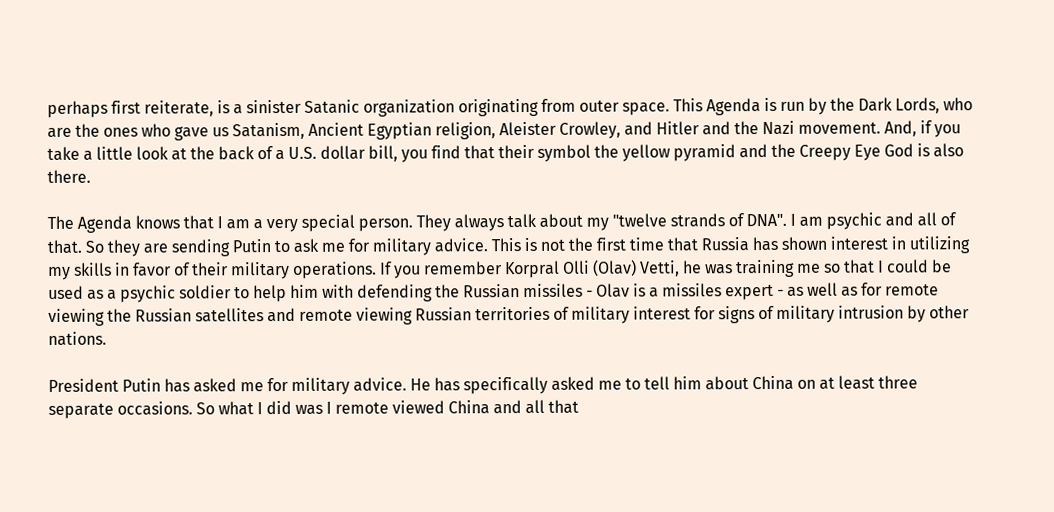perhaps first reiterate, is a sinister Satanic organization originating from outer space. This Agenda is run by the Dark Lords, who are the ones who gave us Satanism, Ancient Egyptian religion, Aleister Crowley, and Hitler and the Nazi movement. And, if you take a little look at the back of a U.S. dollar bill, you find that their symbol the yellow pyramid and the Creepy Eye God is also there.

The Agenda knows that I am a very special person. They always talk about my "twelve strands of DNA". I am psychic and all of that. So they are sending Putin to ask me for military advice. This is not the first time that Russia has shown interest in utilizing my skills in favor of their military operations. If you remember Korpral Olli (Olav) Vetti, he was training me so that I could be used as a psychic soldier to help him with defending the Russian missiles - Olav is a missiles expert - as well as for remote viewing the Russian satellites and remote viewing Russian territories of military interest for signs of military intrusion by other nations.

President Putin has asked me for military advice. He has specifically asked me to tell him about China on at least three separate occasions. So what I did was I remote viewed China and all that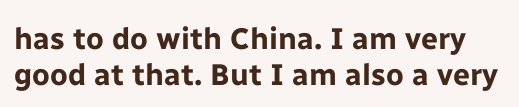has to do with China. I am very good at that. But I am also a very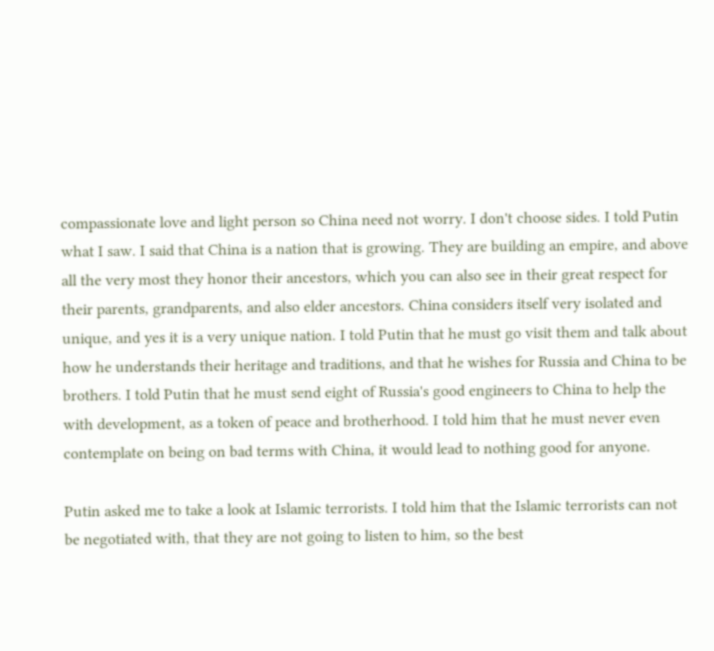compassionate love and light person so China need not worry. I don't choose sides. I told Putin what I saw. I said that China is a nation that is growing. They are building an empire, and above all the very most they honor their ancestors, which you can also see in their great respect for their parents, grandparents, and also elder ancestors. China considers itself very isolated and unique, and yes it is a very unique nation. I told Putin that he must go visit them and talk about how he understands their heritage and traditions, and that he wishes for Russia and China to be brothers. I told Putin that he must send eight of Russia's good engineers to China to help the with development, as a token of peace and brotherhood. I told him that he must never even contemplate on being on bad terms with China, it would lead to nothing good for anyone.

Putin asked me to take a look at Islamic terrorists. I told him that the Islamic terrorists can not be negotiated with, that they are not going to listen to him, so the best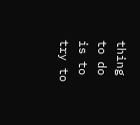thing to do is to try to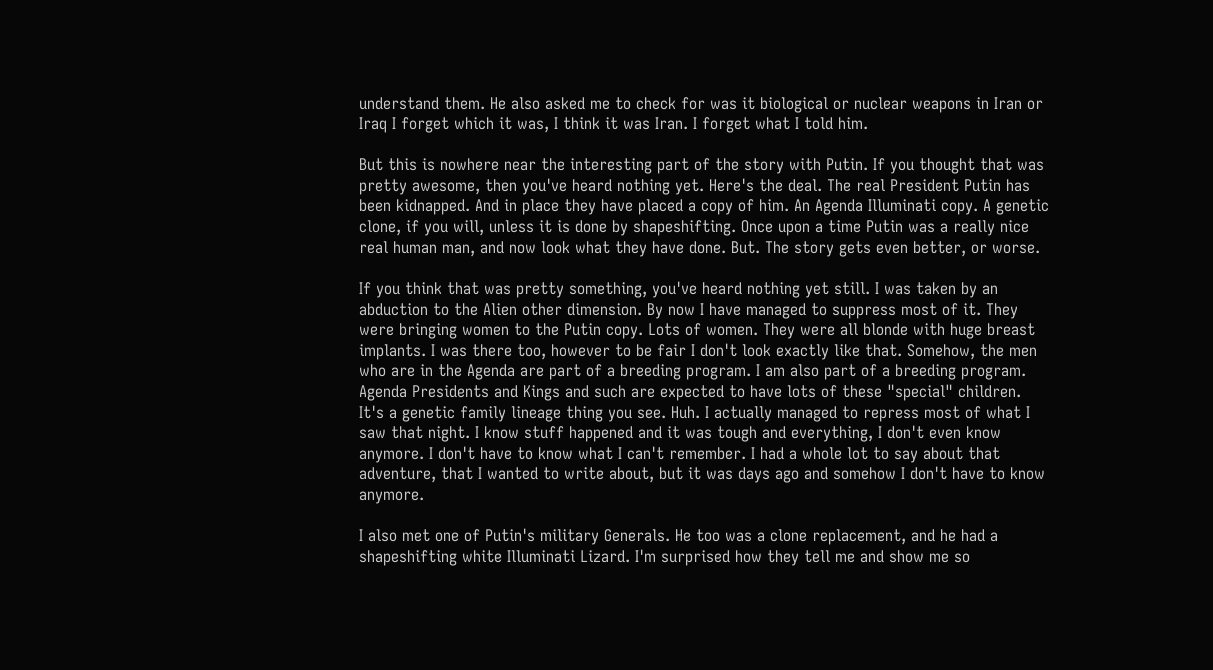understand them. He also asked me to check for was it biological or nuclear weapons in Iran or Iraq I forget which it was, I think it was Iran. I forget what I told him.

But this is nowhere near the interesting part of the story with Putin. If you thought that was pretty awesome, then you've heard nothing yet. Here's the deal. The real President Putin has been kidnapped. And in place they have placed a copy of him. An Agenda Illuminati copy. A genetic clone, if you will, unless it is done by shapeshifting. Once upon a time Putin was a really nice real human man, and now look what they have done. But. The story gets even better, or worse.

If you think that was pretty something, you've heard nothing yet still. I was taken by an abduction to the Alien other dimension. By now I have managed to suppress most of it. They were bringing women to the Putin copy. Lots of women. They were all blonde with huge breast implants. I was there too, however to be fair I don't look exactly like that. Somehow, the men who are in the Agenda are part of a breeding program. I am also part of a breeding program. Agenda Presidents and Kings and such are expected to have lots of these "special" children. It's a genetic family lineage thing you see. Huh. I actually managed to repress most of what I saw that night. I know stuff happened and it was tough and everything, I don't even know anymore. I don't have to know what I can't remember. I had a whole lot to say about that adventure, that I wanted to write about, but it was days ago and somehow I don't have to know anymore.

I also met one of Putin's military Generals. He too was a clone replacement, and he had a shapeshifting white Illuminati Lizard. I'm surprised how they tell me and show me so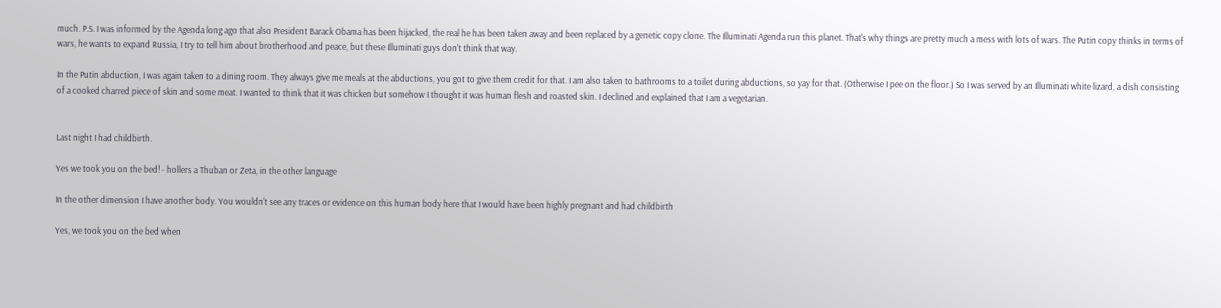much. P.S. I was informed by the Agenda long ago that also President Barack Obama has been hijacked, the real he has been taken away and been replaced by a genetic copy clone. The Illuminati Agenda run this planet. That's why things are pretty much a mess with lots of wars. The Putin copy thinks in terms of wars, he wants to expand Russia, I try to tell him about brotherhood and peace, but these Illuminati guys don't think that way.

In the Putin abduction, I was again taken to a dining room. They always give me meals at the abductions, you got to give them credit for that. I am also taken to bathrooms to a toilet during abductions, so yay for that. (Otherwise I pee on the floor.) So I was served by an Illuminati white lizard, a dish consisting of a cooked charred piece of skin and some meat. I wanted to think that it was chicken but somehow I thought it was human flesh and roasted skin. I declined and explained that I am a vegetarian.


Last night I had childbirth.

Yes we took you on the bed! - hollers a Thuban or Zeta, in the other language

In the other dimension I have another body. You wouldn't see any traces or evidence on this human body here that I would have been highly pregnant and had childbirth

Yes, we took you on the bed when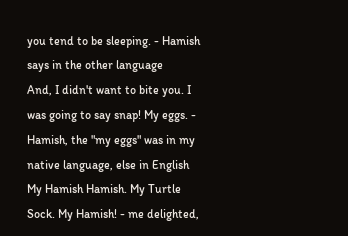you tend to be sleeping. - Hamish says in the other language
And, I didn't want to bite you. I was going to say snap! My eggs. - Hamish, the "my eggs" was in my native language, else in English
My Hamish Hamish. My Turtle Sock. My Hamish! - me delighted,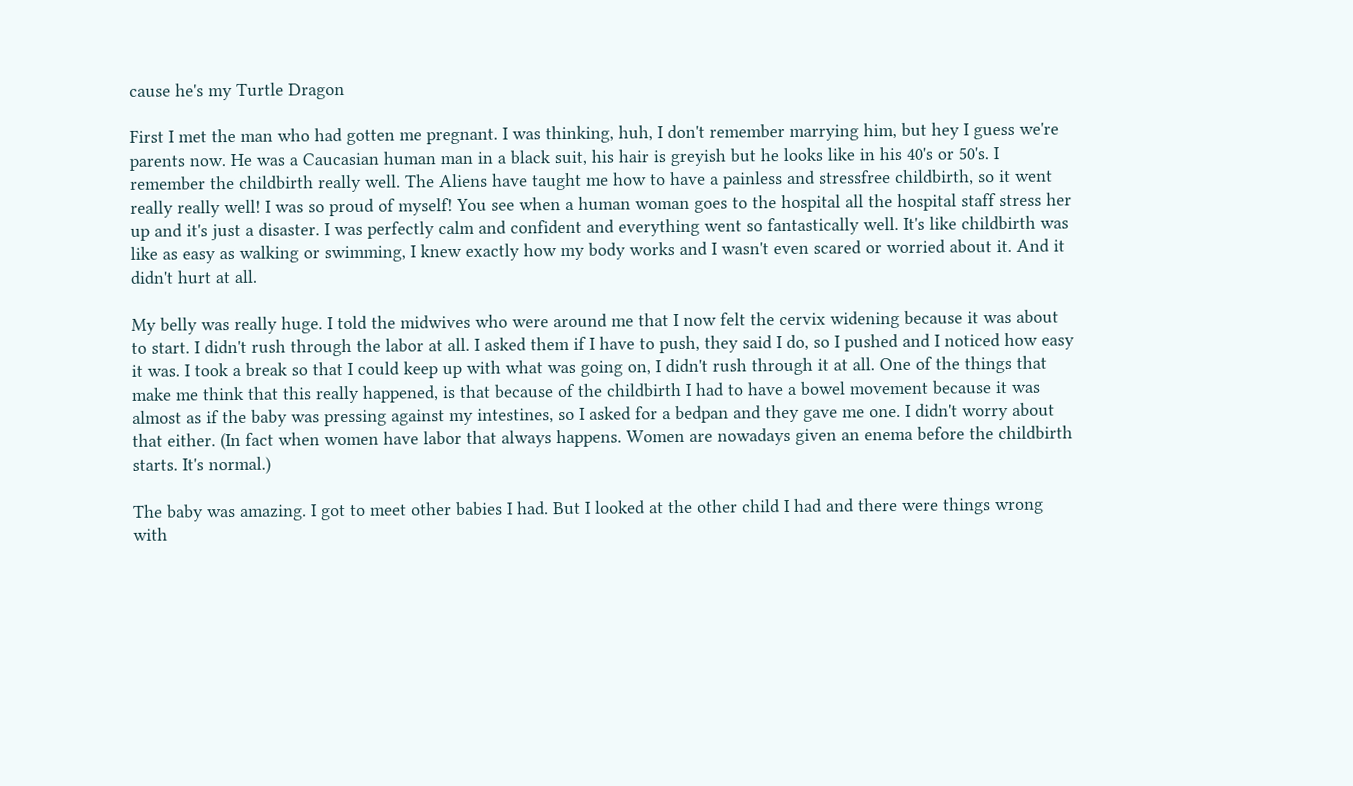cause he's my Turtle Dragon

First I met the man who had gotten me pregnant. I was thinking, huh, I don't remember marrying him, but hey I guess we're parents now. He was a Caucasian human man in a black suit, his hair is greyish but he looks like in his 40's or 50's. I remember the childbirth really well. The Aliens have taught me how to have a painless and stressfree childbirth, so it went really really well! I was so proud of myself! You see when a human woman goes to the hospital all the hospital staff stress her up and it's just a disaster. I was perfectly calm and confident and everything went so fantastically well. It's like childbirth was like as easy as walking or swimming, I knew exactly how my body works and I wasn't even scared or worried about it. And it didn't hurt at all.

My belly was really huge. I told the midwives who were around me that I now felt the cervix widening because it was about to start. I didn't rush through the labor at all. I asked them if I have to push, they said I do, so I pushed and I noticed how easy it was. I took a break so that I could keep up with what was going on, I didn't rush through it at all. One of the things that make me think that this really happened, is that because of the childbirth I had to have a bowel movement because it was almost as if the baby was pressing against my intestines, so I asked for a bedpan and they gave me one. I didn't worry about that either. (In fact when women have labor that always happens. Women are nowadays given an enema before the childbirth starts. It's normal.)

The baby was amazing. I got to meet other babies I had. But I looked at the other child I had and there were things wrong with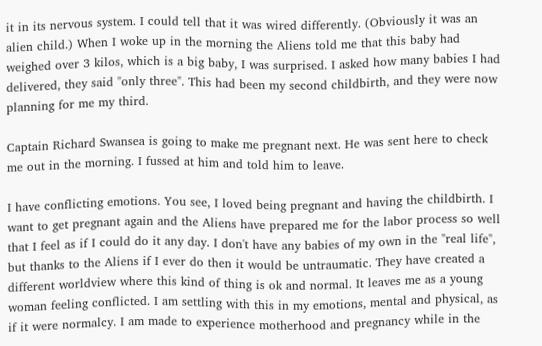it in its nervous system. I could tell that it was wired differently. (Obviously it was an alien child.) When I woke up in the morning the Aliens told me that this baby had weighed over 3 kilos, which is a big baby, I was surprised. I asked how many babies I had delivered, they said "only three". This had been my second childbirth, and they were now planning for me my third.

Captain Richard Swansea is going to make me pregnant next. He was sent here to check me out in the morning. I fussed at him and told him to leave.

I have conflicting emotions. You see, I loved being pregnant and having the childbirth. I want to get pregnant again and the Aliens have prepared me for the labor process so well that I feel as if I could do it any day. I don't have any babies of my own in the "real life", but thanks to the Aliens if I ever do then it would be untraumatic. They have created a different worldview where this kind of thing is ok and normal. It leaves me as a young woman feeling conflicted. I am settling with this in my emotions, mental and physical, as if it were normalcy. I am made to experience motherhood and pregnancy while in the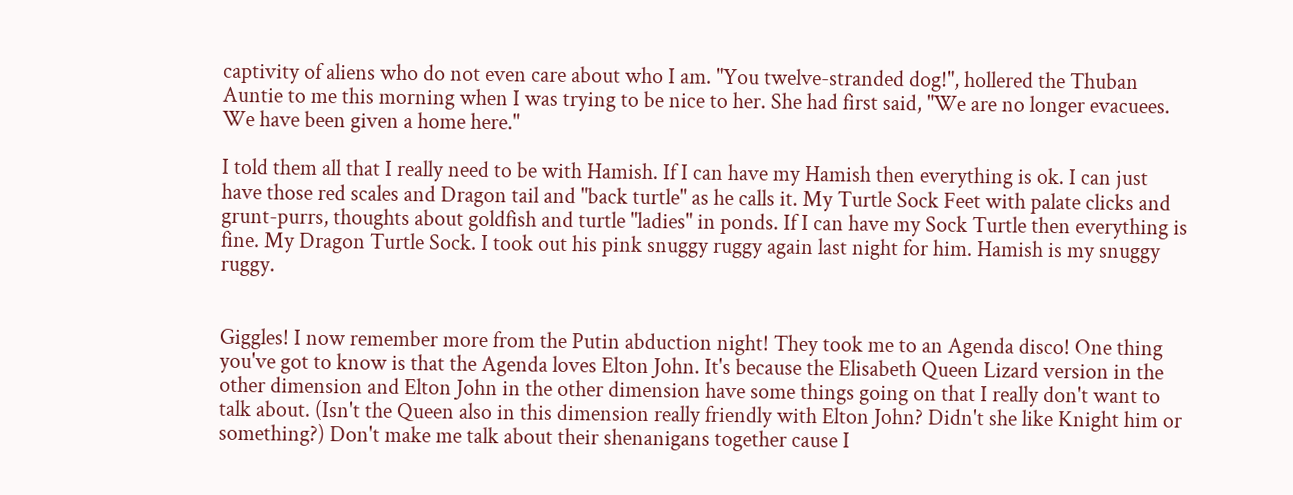captivity of aliens who do not even care about who I am. "You twelve-stranded dog!", hollered the Thuban Auntie to me this morning when I was trying to be nice to her. She had first said, "We are no longer evacuees. We have been given a home here."

I told them all that I really need to be with Hamish. If I can have my Hamish then everything is ok. I can just have those red scales and Dragon tail and "back turtle" as he calls it. My Turtle Sock Feet with palate clicks and grunt-purrs, thoughts about goldfish and turtle "ladies" in ponds. If I can have my Sock Turtle then everything is fine. My Dragon Turtle Sock. I took out his pink snuggy ruggy again last night for him. Hamish is my snuggy ruggy.


Giggles! I now remember more from the Putin abduction night! They took me to an Agenda disco! One thing you've got to know is that the Agenda loves Elton John. It's because the Elisabeth Queen Lizard version in the other dimension and Elton John in the other dimension have some things going on that I really don't want to talk about. (Isn't the Queen also in this dimension really friendly with Elton John? Didn't she like Knight him or something?) Don't make me talk about their shenanigans together cause I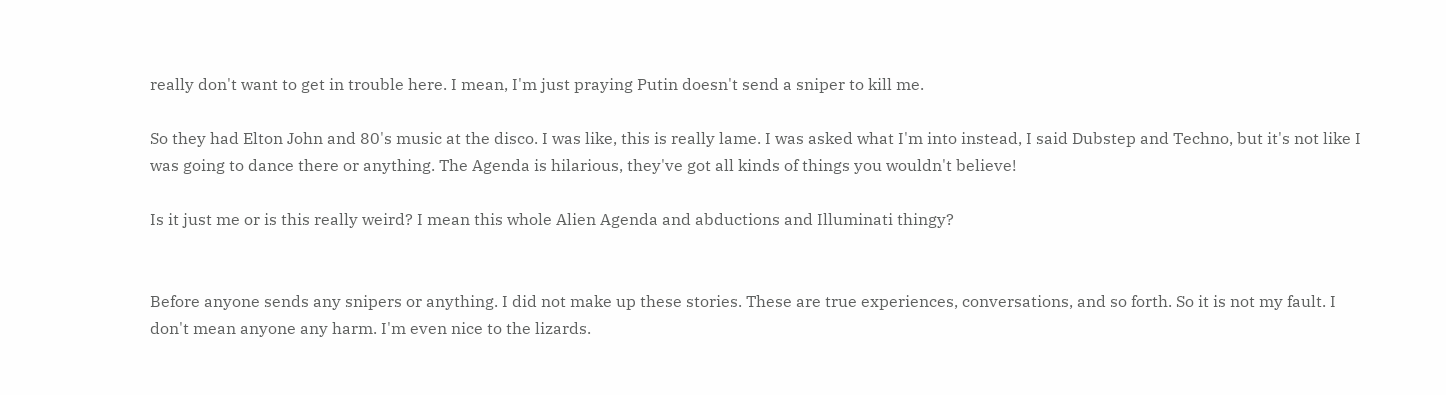really don't want to get in trouble here. I mean, I'm just praying Putin doesn't send a sniper to kill me.

So they had Elton John and 80's music at the disco. I was like, this is really lame. I was asked what I'm into instead, I said Dubstep and Techno, but it's not like I was going to dance there or anything. The Agenda is hilarious, they've got all kinds of things you wouldn't believe!

Is it just me or is this really weird? I mean this whole Alien Agenda and abductions and Illuminati thingy?


Before anyone sends any snipers or anything. I did not make up these stories. These are true experiences, conversations, and so forth. So it is not my fault. I don't mean anyone any harm. I'm even nice to the lizards.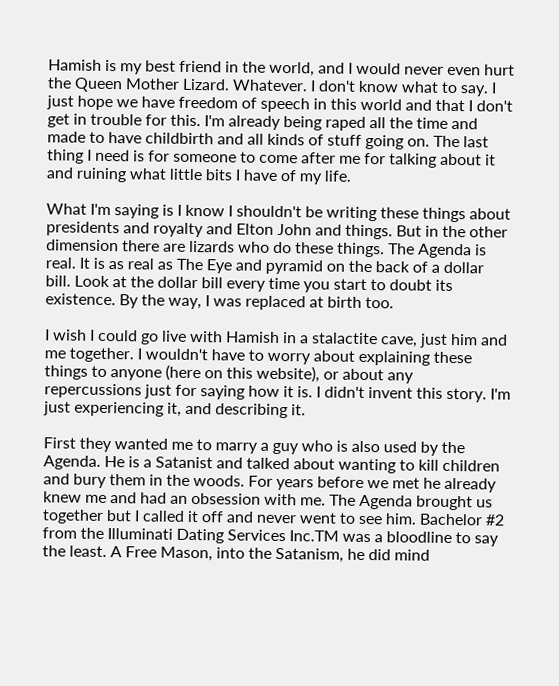Hamish is my best friend in the world, and I would never even hurt the Queen Mother Lizard. Whatever. I don't know what to say. I just hope we have freedom of speech in this world and that I don't get in trouble for this. I'm already being raped all the time and made to have childbirth and all kinds of stuff going on. The last thing I need is for someone to come after me for talking about it and ruining what little bits I have of my life.

What I'm saying is I know I shouldn't be writing these things about presidents and royalty and Elton John and things. But in the other dimension there are lizards who do these things. The Agenda is real. It is as real as The Eye and pyramid on the back of a dollar bill. Look at the dollar bill every time you start to doubt its existence. By the way, I was replaced at birth too.

I wish I could go live with Hamish in a stalactite cave, just him and me together. I wouldn't have to worry about explaining these things to anyone (here on this website), or about any repercussions just for saying how it is. I didn't invent this story. I'm just experiencing it, and describing it.

First they wanted me to marry a guy who is also used by the Agenda. He is a Satanist and talked about wanting to kill children and bury them in the woods. For years before we met he already knew me and had an obsession with me. The Agenda brought us together but I called it off and never went to see him. Bachelor #2 from the Illuminati Dating Services Inc.TM was a bloodline to say the least. A Free Mason, into the Satanism, he did mind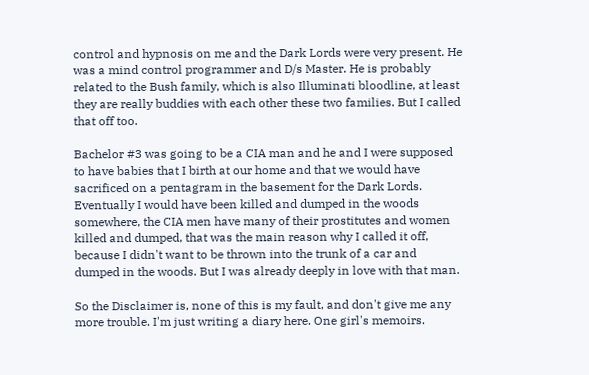control and hypnosis on me and the Dark Lords were very present. He was a mind control programmer and D/s Master. He is probably related to the Bush family, which is also Illuminati bloodline, at least they are really buddies with each other these two families. But I called that off too.

Bachelor #3 was going to be a CIA man and he and I were supposed to have babies that I birth at our home and that we would have sacrificed on a pentagram in the basement for the Dark Lords. Eventually I would have been killed and dumped in the woods somewhere, the CIA men have many of their prostitutes and women killed and dumped, that was the main reason why I called it off, because I didn't want to be thrown into the trunk of a car and dumped in the woods. But I was already deeply in love with that man.

So the Disclaimer is, none of this is my fault, and don't give me any more trouble. I'm just writing a diary here. One girl's memoirs.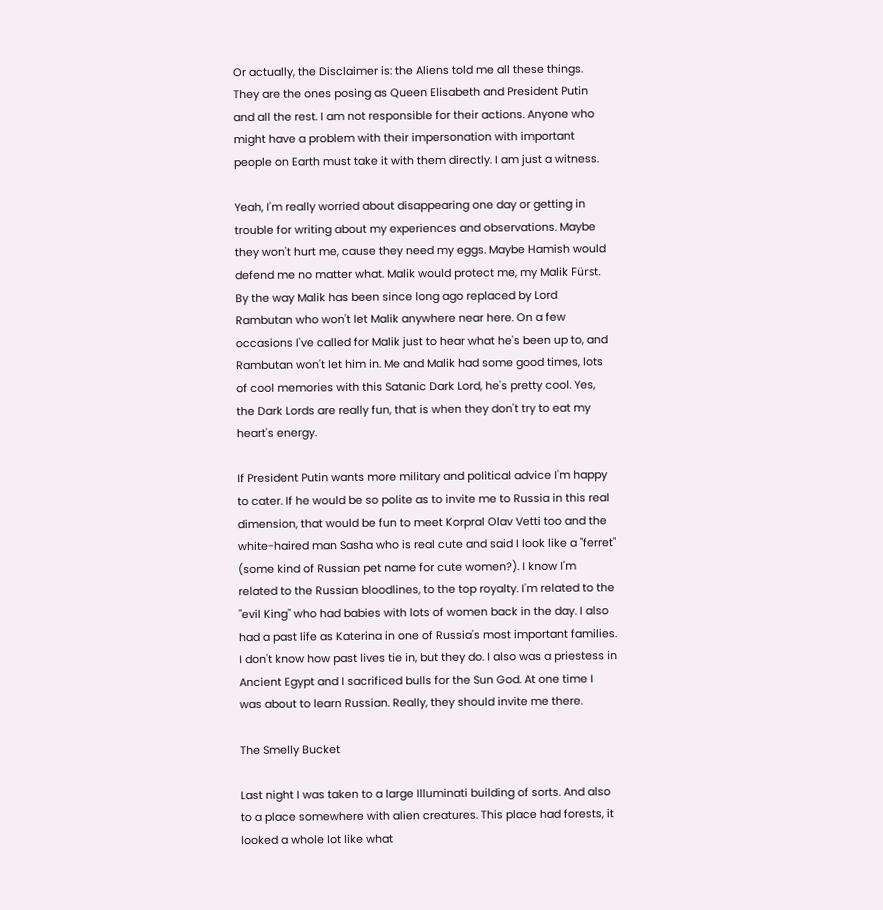Or actually, the Disclaimer is: the Aliens told me all these things. They are the ones posing as Queen Elisabeth and President Putin and all the rest. I am not responsible for their actions. Anyone who might have a problem with their impersonation with important people on Earth must take it with them directly. I am just a witness.

Yeah, I'm really worried about disappearing one day or getting in trouble for writing about my experiences and observations. Maybe they won't hurt me, cause they need my eggs. Maybe Hamish would defend me no matter what. Malik would protect me, my Malik Fürst. By the way Malik has been since long ago replaced by Lord Rambutan who won't let Malik anywhere near here. On a few occasions I've called for Malik just to hear what he's been up to, and Rambutan won't let him in. Me and Malik had some good times, lots of cool memories with this Satanic Dark Lord, he's pretty cool. Yes, the Dark Lords are really fun, that is when they don't try to eat my heart's energy.

If President Putin wants more military and political advice I'm happy to cater. If he would be so polite as to invite me to Russia in this real dimension, that would be fun to meet Korpral Olav Vetti too and the white-haired man Sasha who is real cute and said I look like a "ferret" (some kind of Russian pet name for cute women?). I know I'm related to the Russian bloodlines, to the top royalty. I'm related to the "evil King" who had babies with lots of women back in the day. I also had a past life as Katerina in one of Russia's most important families. I don't know how past lives tie in, but they do. I also was a priestess in Ancient Egypt and I sacrificed bulls for the Sun God. At one time I was about to learn Russian. Really, they should invite me there.

The Smelly Bucket

Last night I was taken to a large Illuminati building of sorts. And also to a place somewhere with alien creatures. This place had forests, it looked a whole lot like what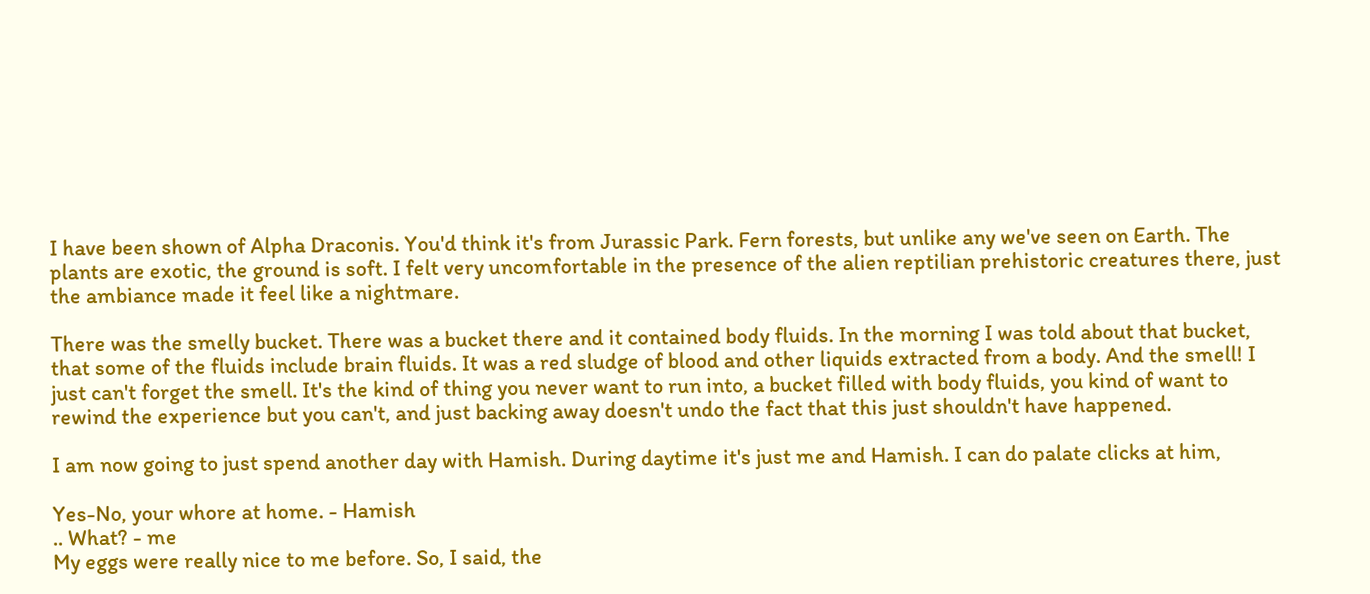I have been shown of Alpha Draconis. You'd think it's from Jurassic Park. Fern forests, but unlike any we've seen on Earth. The plants are exotic, the ground is soft. I felt very uncomfortable in the presence of the alien reptilian prehistoric creatures there, just the ambiance made it feel like a nightmare.

There was the smelly bucket. There was a bucket there and it contained body fluids. In the morning I was told about that bucket, that some of the fluids include brain fluids. It was a red sludge of blood and other liquids extracted from a body. And the smell! I just can't forget the smell. It's the kind of thing you never want to run into, a bucket filled with body fluids, you kind of want to rewind the experience but you can't, and just backing away doesn't undo the fact that this just shouldn't have happened.

I am now going to just spend another day with Hamish. During daytime it's just me and Hamish. I can do palate clicks at him,

Yes-No, your whore at home. - Hamish
.. What? - me
My eggs were really nice to me before. So, I said, the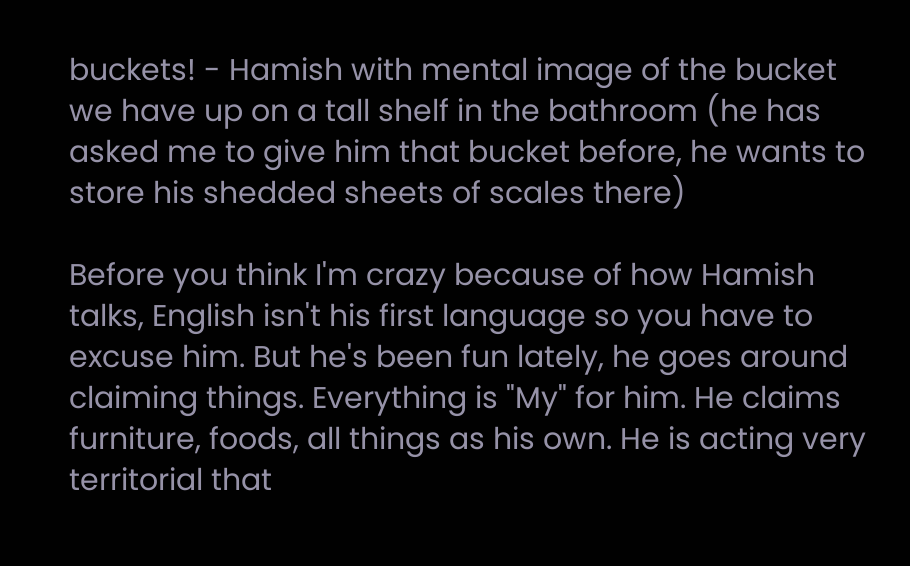buckets! - Hamish with mental image of the bucket we have up on a tall shelf in the bathroom (he has asked me to give him that bucket before, he wants to store his shedded sheets of scales there)

Before you think I'm crazy because of how Hamish talks, English isn't his first language so you have to excuse him. But he's been fun lately, he goes around claiming things. Everything is "My" for him. He claims furniture, foods, all things as his own. He is acting very territorial that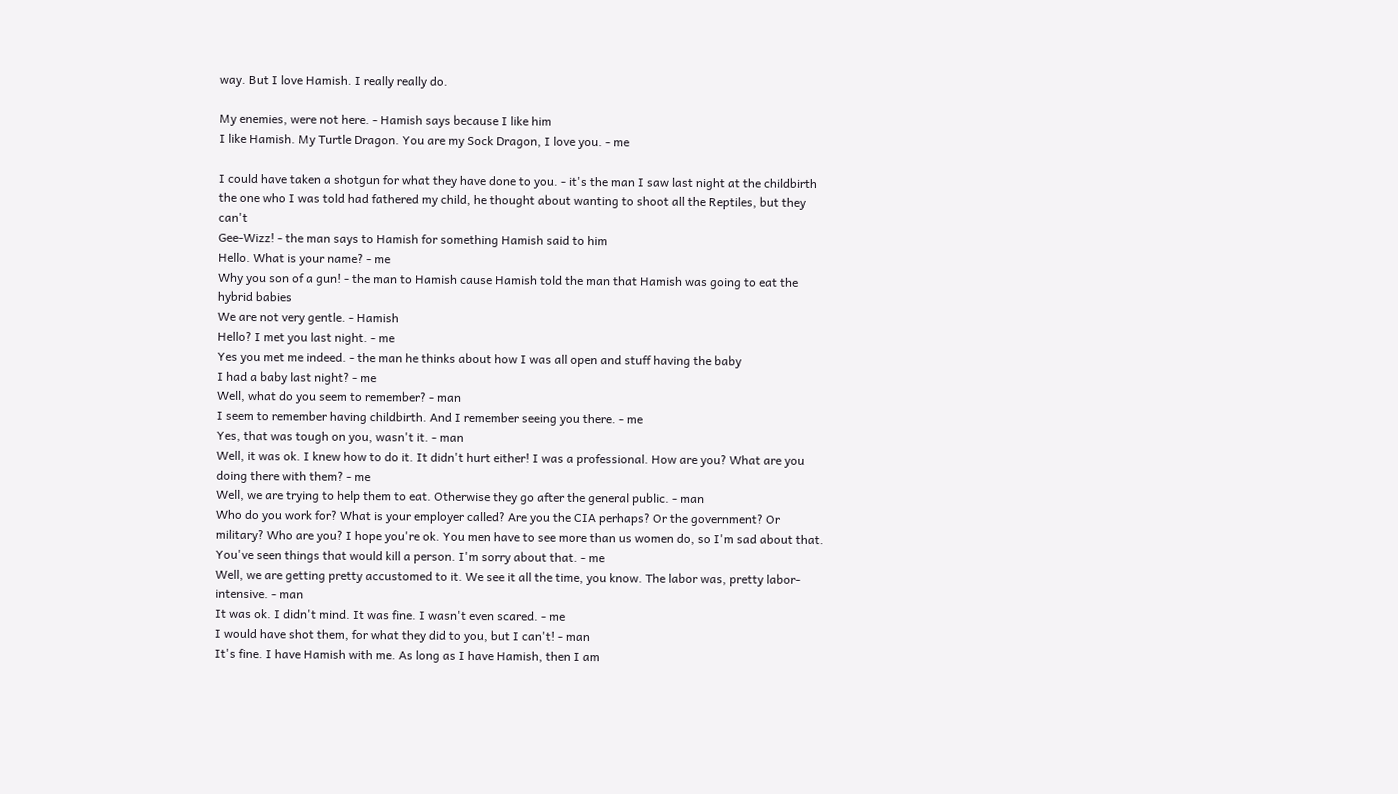way. But I love Hamish. I really really do.

My enemies, were not here. - Hamish says because I like him
I like Hamish. My Turtle Dragon. You are my Sock Dragon, I love you. - me

I could have taken a shotgun for what they have done to you. - it's the man I saw last night at the childbirth the one who I was told had fathered my child, he thought about wanting to shoot all the Reptiles, but they can't
Gee-Wizz! - the man says to Hamish for something Hamish said to him
Hello. What is your name? - me
Why you son of a gun! - the man to Hamish cause Hamish told the man that Hamish was going to eat the hybrid babies
We are not very gentle. - Hamish
Hello? I met you last night. - me
Yes you met me indeed. - the man he thinks about how I was all open and stuff having the baby
I had a baby last night? - me
Well, what do you seem to remember? - man
I seem to remember having childbirth. And I remember seeing you there. - me
Yes, that was tough on you, wasn't it. - man
Well, it was ok. I knew how to do it. It didn't hurt either! I was a professional. How are you? What are you doing there with them? - me
Well, we are trying to help them to eat. Otherwise they go after the general public. - man
Who do you work for? What is your employer called? Are you the CIA perhaps? Or the government? Or military? Who are you? I hope you're ok. You men have to see more than us women do, so I'm sad about that. You've seen things that would kill a person. I'm sorry about that. - me
Well, we are getting pretty accustomed to it. We see it all the time, you know. The labor was, pretty labor-intensive. - man
It was ok. I didn't mind. It was fine. I wasn't even scared. - me
I would have shot them, for what they did to you, but I can't! - man
It's fine. I have Hamish with me. As long as I have Hamish, then I am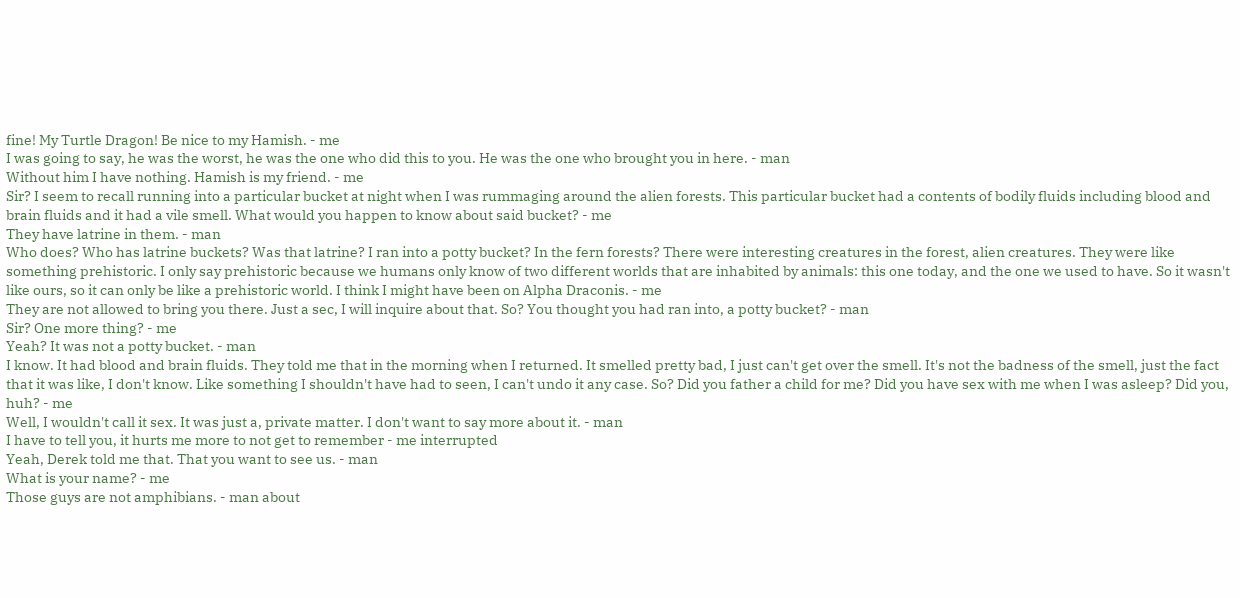fine! My Turtle Dragon! Be nice to my Hamish. - me
I was going to say, he was the worst, he was the one who did this to you. He was the one who brought you in here. - man
Without him I have nothing. Hamish is my friend. - me
Sir? I seem to recall running into a particular bucket at night when I was rummaging around the alien forests. This particular bucket had a contents of bodily fluids including blood and brain fluids and it had a vile smell. What would you happen to know about said bucket? - me
They have latrine in them. - man
Who does? Who has latrine buckets? Was that latrine? I ran into a potty bucket? In the fern forests? There were interesting creatures in the forest, alien creatures. They were like something prehistoric. I only say prehistoric because we humans only know of two different worlds that are inhabited by animals: this one today, and the one we used to have. So it wasn't like ours, so it can only be like a prehistoric world. I think I might have been on Alpha Draconis. - me
They are not allowed to bring you there. Just a sec, I will inquire about that. So? You thought you had ran into, a potty bucket? - man
Sir? One more thing? - me
Yeah? It was not a potty bucket. - man
I know. It had blood and brain fluids. They told me that in the morning when I returned. It smelled pretty bad, I just can't get over the smell. It's not the badness of the smell, just the fact that it was like, I don't know. Like something I shouldn't have had to seen, I can't undo it any case. So? Did you father a child for me? Did you have sex with me when I was asleep? Did you, huh? - me
Well, I wouldn't call it sex. It was just a, private matter. I don't want to say more about it. - man
I have to tell you, it hurts me more to not get to remember - me interrupted
Yeah, Derek told me that. That you want to see us. - man
What is your name? - me
Those guys are not amphibians. - man about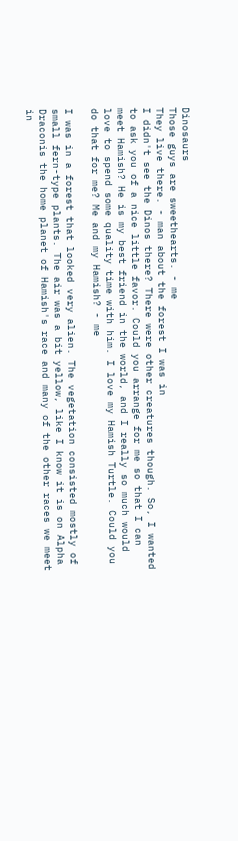Dinosaurs
Those guys are sweethearts. - me
They live there. - man about the forest I was in
I didn't see the Dinos there? There were other creatures though. So, I wanted to ask you of a nice little favor. Could you arrange for me so that I can meet Hamish? He is my best friend in the world, and I really so much would love to spend some quality time with him. I love my Hamish Turtle. Could you do that for me? Me and my Hamish? - me

I was in a forest that looked very alien. The vegetation consisted mostly of small fern-type plants. The air was a bit yellow, like I know it is on Alpha Draconis the home planet of Hamish's race and many of the other races we meet in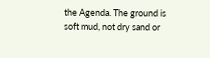the Agenda. The ground is soft mud, not dry sand or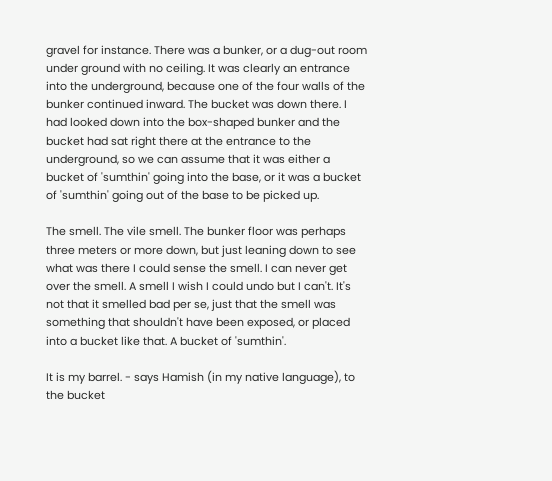gravel for instance. There was a bunker, or a dug-out room under ground with no ceiling. It was clearly an entrance into the underground, because one of the four walls of the bunker continued inward. The bucket was down there. I had looked down into the box-shaped bunker and the bucket had sat right there at the entrance to the underground, so we can assume that it was either a bucket of 'sumthin' going into the base, or it was a bucket of 'sumthin' going out of the base to be picked up.

The smell. The vile smell. The bunker floor was perhaps three meters or more down, but just leaning down to see what was there I could sense the smell. I can never get over the smell. A smell I wish I could undo but I can't. It's not that it smelled bad per se, just that the smell was something that shouldn't have been exposed, or placed into a bucket like that. A bucket of 'sumthin'.

It is my barrel. - says Hamish (in my native language), to the bucket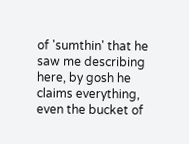of 'sumthin' that he saw me describing here, by gosh he claims everything, even the bucket of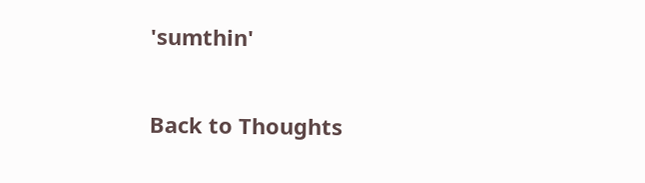'sumthin'

Back to Thoughts